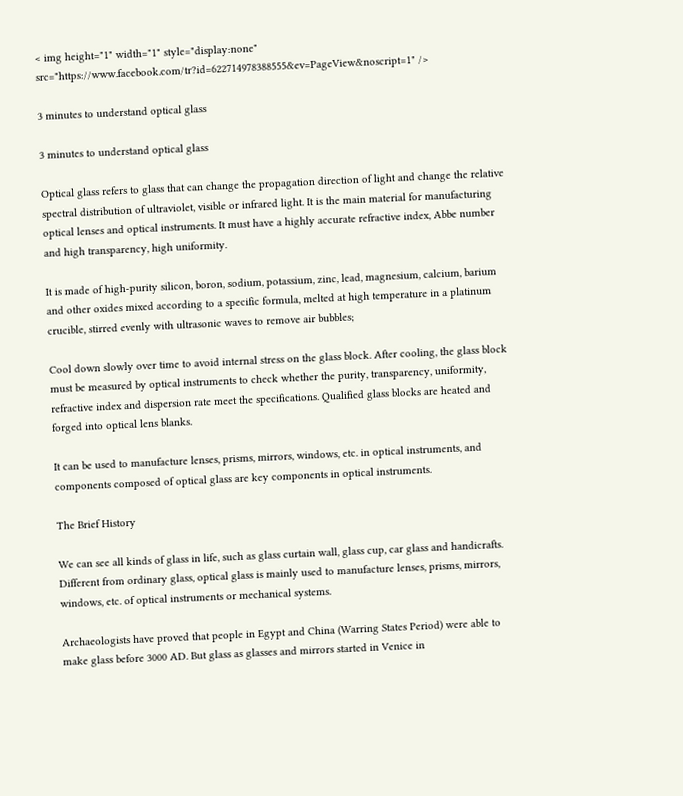< img height="1" width="1" style="display:none" src="https://www.facebook.com/tr?id=622714978388555&ev=PageView&noscript=1" />

3 minutes to understand optical glass

3 minutes to understand optical glass

Optical glass refers to glass that can change the propagation direction of light and change the relative spectral distribution of ultraviolet, visible or infrared light. It is the main material for manufacturing optical lenses and optical instruments. It must have a highly accurate refractive index, Abbe number and high transparency, high uniformity.

It is made of high-purity silicon, boron, sodium, potassium, zinc, lead, magnesium, calcium, barium and other oxides mixed according to a specific formula, melted at high temperature in a platinum crucible, stirred evenly with ultrasonic waves to remove air bubbles;

Cool down slowly over time to avoid internal stress on the glass block. After cooling, the glass block must be measured by optical instruments to check whether the purity, transparency, uniformity, refractive index and dispersion rate meet the specifications. Qualified glass blocks are heated and forged into optical lens blanks.

It can be used to manufacture lenses, prisms, mirrors, windows, etc. in optical instruments, and components composed of optical glass are key components in optical instruments.

The Brief History

We can see all kinds of glass in life, such as glass curtain wall, glass cup, car glass and handicrafts. Different from ordinary glass, optical glass is mainly used to manufacture lenses, prisms, mirrors, windows, etc. of optical instruments or mechanical systems.

Archaeologists have proved that people in Egypt and China (Warring States Period) were able to make glass before 3000 AD. But glass as glasses and mirrors started in Venice in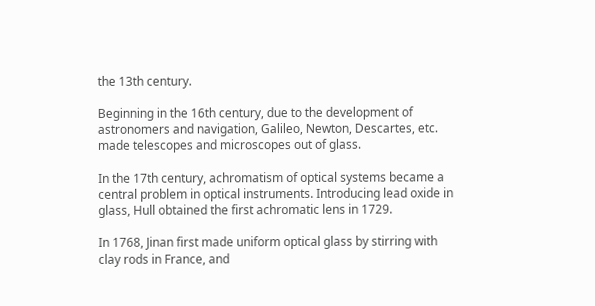the 13th century.

Beginning in the 16th century, due to the development of astronomers and navigation, Galileo, Newton, Descartes, etc. made telescopes and microscopes out of glass.

In the 17th century, achromatism of optical systems became a central problem in optical instruments. Introducing lead oxide in glass, Hull obtained the first achromatic lens in 1729.

In 1768, Jinan first made uniform optical glass by stirring with clay rods in France, and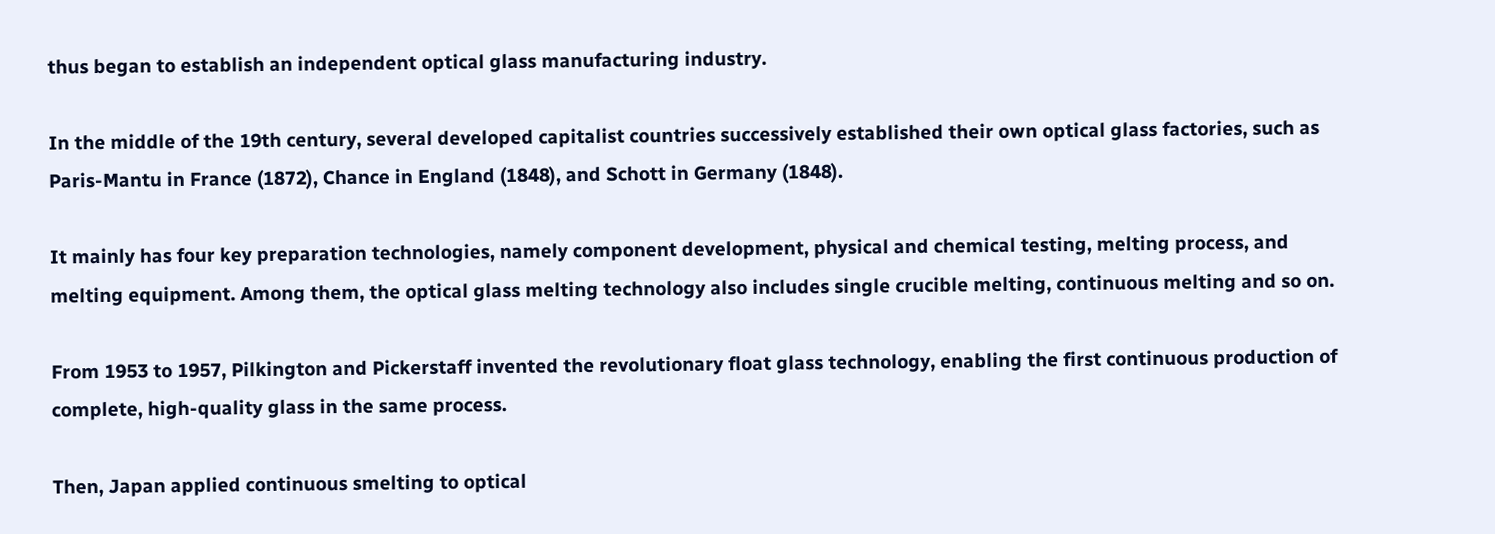thus began to establish an independent optical glass manufacturing industry.

In the middle of the 19th century, several developed capitalist countries successively established their own optical glass factories, such as Paris-Mantu in France (1872), Chance in England (1848), and Schott in Germany (1848).

It mainly has four key preparation technologies, namely component development, physical and chemical testing, melting process, and melting equipment. Among them, the optical glass melting technology also includes single crucible melting, continuous melting and so on.

From 1953 to 1957, Pilkington and Pickerstaff invented the revolutionary float glass technology, enabling the first continuous production of complete, high-quality glass in the same process.

Then, Japan applied continuous smelting to optical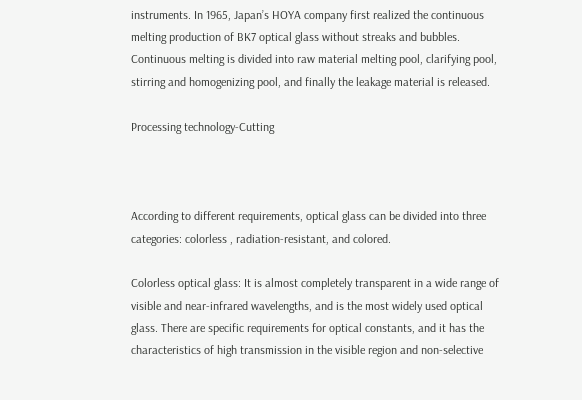instruments. In 1965, Japan’s HOYA company first realized the continuous melting production of BK7 optical glass without streaks and bubbles. Continuous melting is divided into raw material melting pool, clarifying pool, stirring and homogenizing pool, and finally the leakage material is released.

Processing technology-Cutting



According to different requirements, optical glass can be divided into three categories: colorless , radiation-resistant, and colored.

Colorless optical glass: It is almost completely transparent in a wide range of visible and near-infrared wavelengths, and is the most widely used optical glass. There are specific requirements for optical constants, and it has the characteristics of high transmission in the visible region and non-selective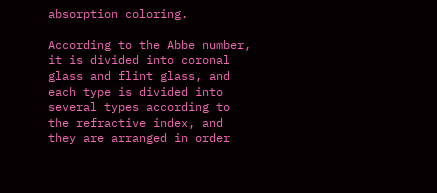absorption coloring.

According to the Abbe number, it is divided into coronal glass and flint glass, and each type is divided into several types according to the refractive index, and they are arranged in order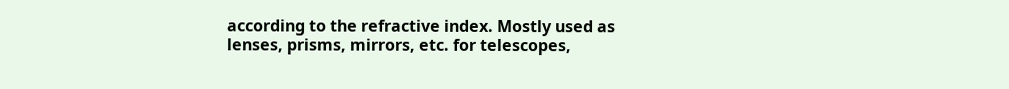according to the refractive index. Mostly used as lenses, prisms, mirrors, etc. for telescopes,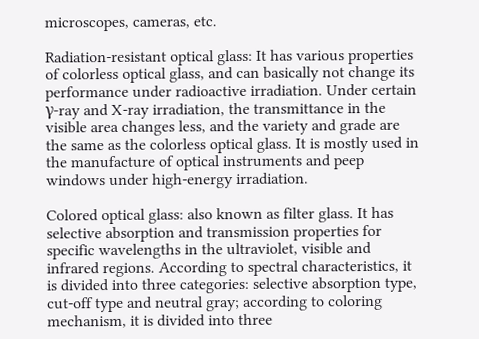microscopes, cameras, etc.

Radiation-resistant optical glass: It has various properties of colorless optical glass, and can basically not change its performance under radioactive irradiation. Under certain γ-ray and X-ray irradiation, the transmittance in the visible area changes less, and the variety and grade are the same as the colorless optical glass. It is mostly used in the manufacture of optical instruments and peep windows under high-energy irradiation.

Colored optical glass: also known as filter glass. It has selective absorption and transmission properties for specific wavelengths in the ultraviolet, visible and infrared regions. According to spectral characteristics, it is divided into three categories: selective absorption type, cut-off type and neutral gray; according to coloring mechanism, it is divided into three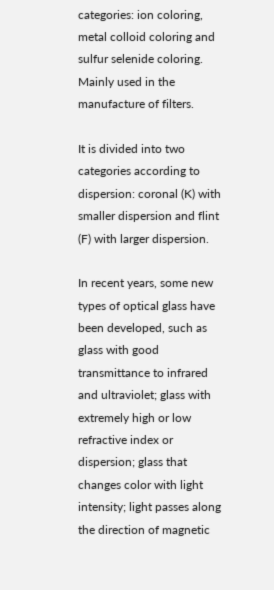categories: ion coloring, metal colloid coloring and sulfur selenide coloring. Mainly used in the manufacture of filters.

It is divided into two categories according to dispersion: coronal (K) with smaller dispersion and flint (F) with larger dispersion.

In recent years, some new types of optical glass have been developed, such as glass with good transmittance to infrared and ultraviolet; glass with extremely high or low refractive index or dispersion; glass that changes color with light intensity; light passes along the direction of magnetic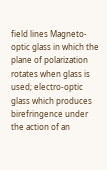field lines Magneto-optic glass in which the plane of polarization rotates when glass is used; electro-optic glass which produces birefringence under the action of an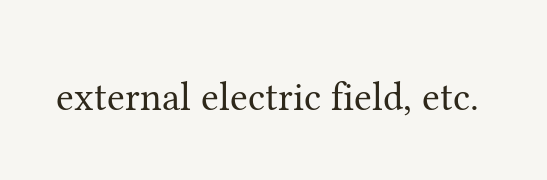external electric field, etc.